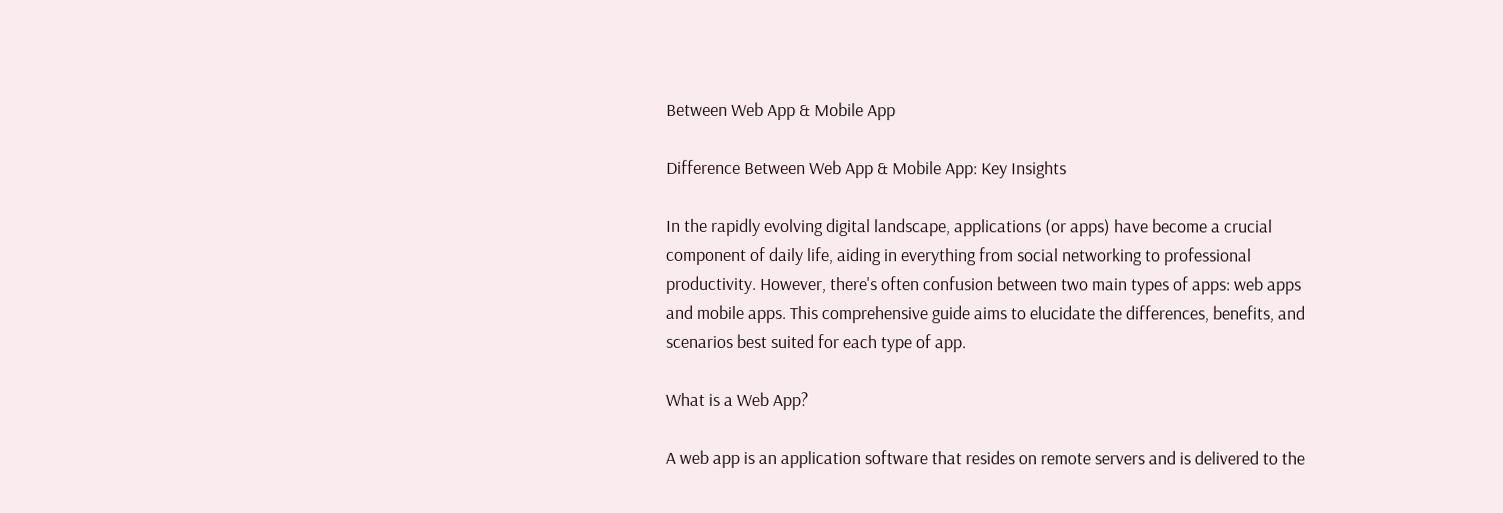Between Web App & Mobile App

Difference Between Web App & Mobile App: Key Insights

In the rapidly evolving digital landscape, applications (or apps) have become a crucial component of daily life, aiding in everything from social networking to professional productivity. However, there's often confusion between two main types of apps: web apps and mobile apps. This comprehensive guide aims to elucidate the differences, benefits, and scenarios best suited for each type of app.

What is a Web App?

A web app is an application software that resides on remote servers and is delivered to the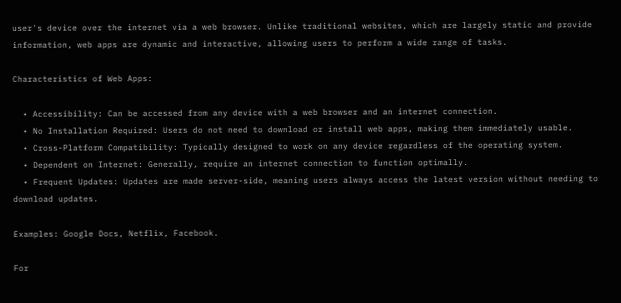user's device over the internet via a web browser. Unlike traditional websites, which are largely static and provide information, web apps are dynamic and interactive, allowing users to perform a wide range of tasks.

Characteristics of Web Apps:

  • Accessibility: Can be accessed from any device with a web browser and an internet connection.
  • No Installation Required: Users do not need to download or install web apps, making them immediately usable.
  • Cross-Platform Compatibility: Typically designed to work on any device regardless of the operating system.
  • Dependent on Internet: Generally, require an internet connection to function optimally.
  • Frequent Updates: Updates are made server-side, meaning users always access the latest version without needing to download updates.

Examples: Google Docs, Netflix, Facebook.

For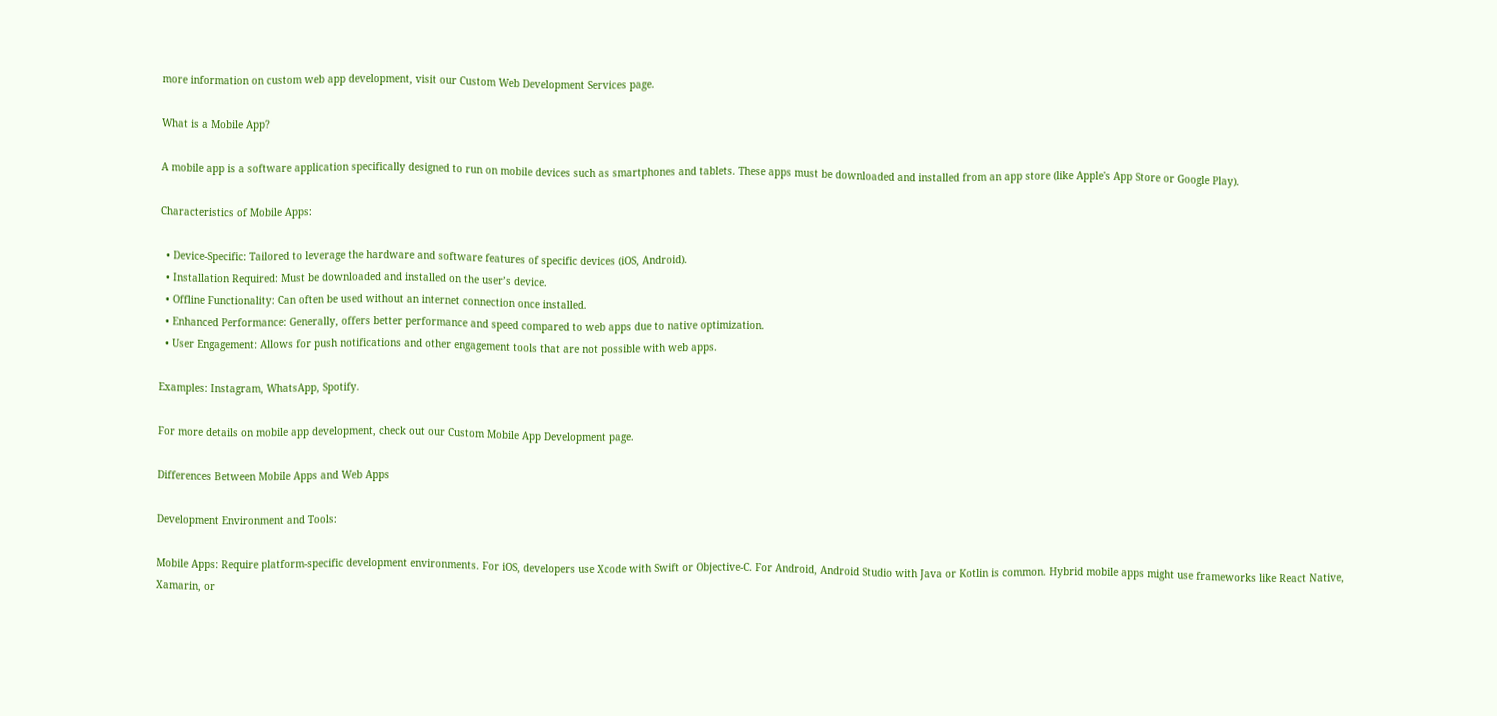more information on custom web app development, visit our Custom Web Development Services page.

What is a Mobile App?

A mobile app is a software application specifically designed to run on mobile devices such as smartphones and tablets. These apps must be downloaded and installed from an app store (like Apple's App Store or Google Play).

Characteristics of Mobile Apps:

  • Device-Specific: Tailored to leverage the hardware and software features of specific devices (iOS, Android).
  • Installation Required: Must be downloaded and installed on the user’s device.
  • Offline Functionality: Can often be used without an internet connection once installed.
  • Enhanced Performance: Generally, offers better performance and speed compared to web apps due to native optimization.
  • User Engagement: Allows for push notifications and other engagement tools that are not possible with web apps.

Examples: Instagram, WhatsApp, Spotify.

For more details on mobile app development, check out our Custom Mobile App Development page.

Differences Between Mobile Apps and Web Apps

Development Environment and Tools:

Mobile Apps: Require platform-specific development environments. For iOS, developers use Xcode with Swift or Objective-C. For Android, Android Studio with Java or Kotlin is common. Hybrid mobile apps might use frameworks like React Native, Xamarin, or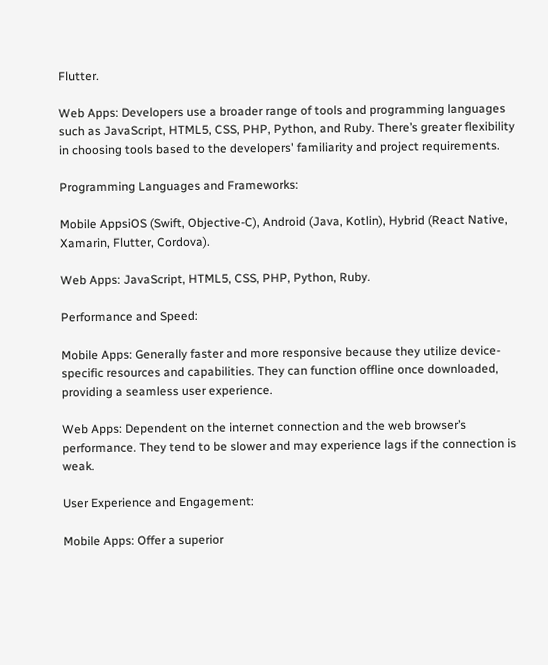Flutter.

Web Apps: Developers use a broader range of tools and programming languages such as JavaScript, HTML5, CSS, PHP, Python, and Ruby. There’s greater flexibility in choosing tools based to the developers' familiarity and project requirements.

Programming Languages and Frameworks:

Mobile AppsiOS (Swift, Objective-C), Android (Java, Kotlin), Hybrid (React Native, Xamarin, Flutter, Cordova).

Web Apps: JavaScript, HTML5, CSS, PHP, Python, Ruby.

Performance and Speed:

Mobile Apps: Generally faster and more responsive because they utilize device-specific resources and capabilities. They can function offline once downloaded, providing a seamless user experience.

Web Apps: Dependent on the internet connection and the web browser’s performance. They tend to be slower and may experience lags if the connection is weak.

User Experience and Engagement:

Mobile Apps: Offer a superior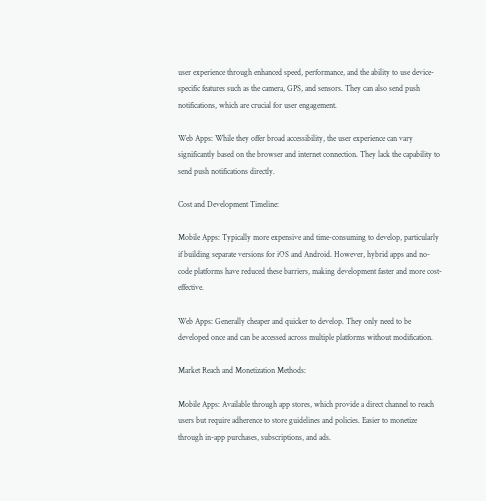user experience through enhanced speed, performance, and the ability to use device-specific features such as the camera, GPS, and sensors. They can also send push notifications, which are crucial for user engagement.

Web Apps: While they offer broad accessibility, the user experience can vary significantly based on the browser and internet connection. They lack the capability to send push notifications directly.

Cost and Development Timeline:

Mobile Apps: Typically more expensive and time-consuming to develop, particularly if building separate versions for iOS and Android. However, hybrid apps and no-code platforms have reduced these barriers, making development faster and more cost-effective.

Web Apps: Generally cheaper and quicker to develop. They only need to be developed once and can be accessed across multiple platforms without modification.

Market Reach and Monetization Methods:

Mobile Apps: Available through app stores, which provide a direct channel to reach users but require adherence to store guidelines and policies. Easier to monetize through in-app purchases, subscriptions, and ads.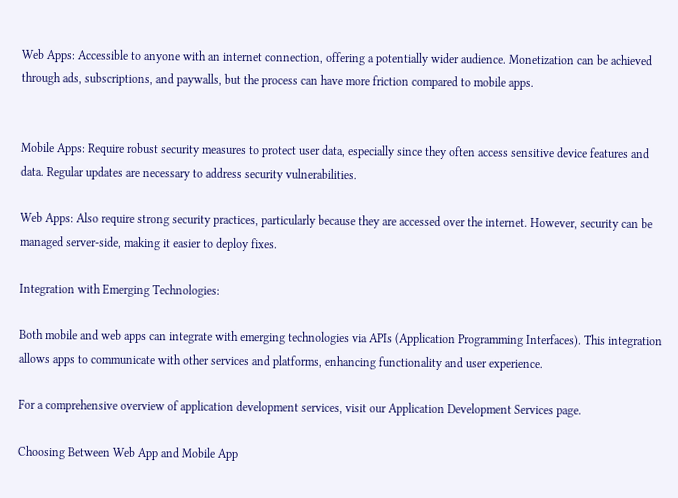Web Apps: Accessible to anyone with an internet connection, offering a potentially wider audience. Monetization can be achieved through ads, subscriptions, and paywalls, but the process can have more friction compared to mobile apps.


Mobile Apps: Require robust security measures to protect user data, especially since they often access sensitive device features and data. Regular updates are necessary to address security vulnerabilities.

Web Apps: Also require strong security practices, particularly because they are accessed over the internet. However, security can be managed server-side, making it easier to deploy fixes.

Integration with Emerging Technologies:

Both mobile and web apps can integrate with emerging technologies via APIs (Application Programming Interfaces). This integration allows apps to communicate with other services and platforms, enhancing functionality and user experience.

For a comprehensive overview of application development services, visit our Application Development Services page.

Choosing Between Web App and Mobile App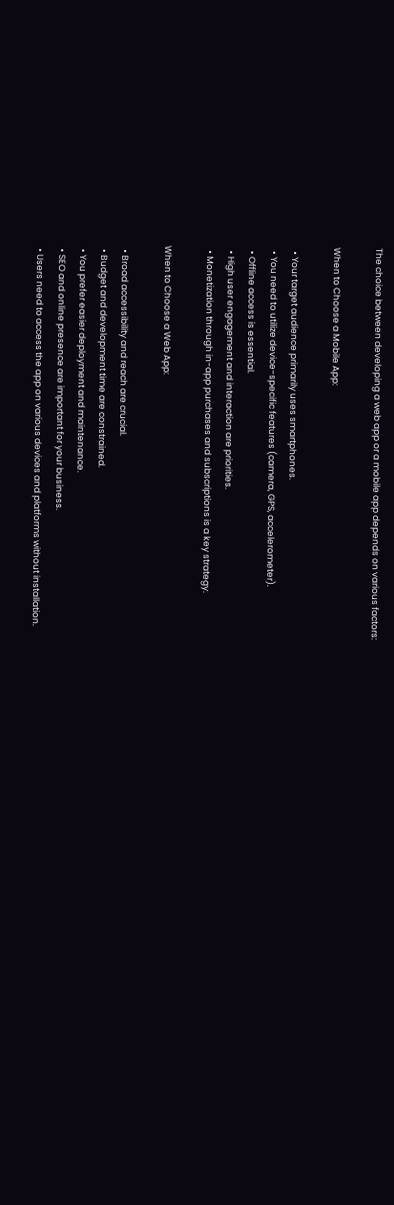The choice between developing a web app or a mobile app depends on various factors:

When to Choose a Mobile App:

  • Your target audience primarily uses smartphones.
  • You need to utilize device-specific features (camera, GPS, accelerometer).
  • Offline access is essential.
  • High user engagement and interaction are priorities.
  • Monetization through in-app purchases and subscriptions is a key strategy.

When to Choose a Web App:

  • Broad accessibility and reach are crucial.
  • Budget and development time are constrained.
  • You prefer easier deployment and maintenance.
  • SEO and online presence are important for your business.
  • Users need to access the app on various devices and platforms without installation.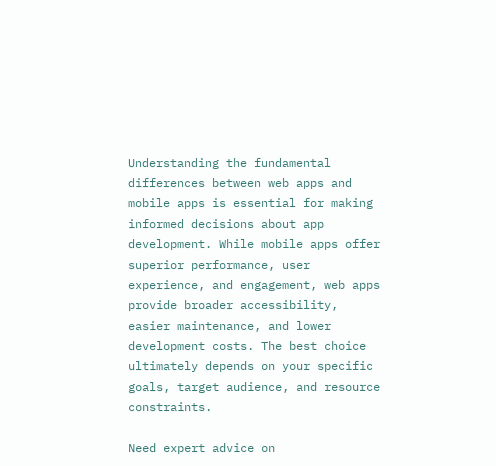Understanding the fundamental differences between web apps and mobile apps is essential for making informed decisions about app development. While mobile apps offer superior performance, user experience, and engagement, web apps provide broader accessibility, easier maintenance, and lower development costs. The best choice ultimately depends on your specific goals, target audience, and resource constraints.

Need expert advice on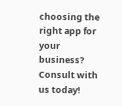choosing the right app for your business? Consult with us today!